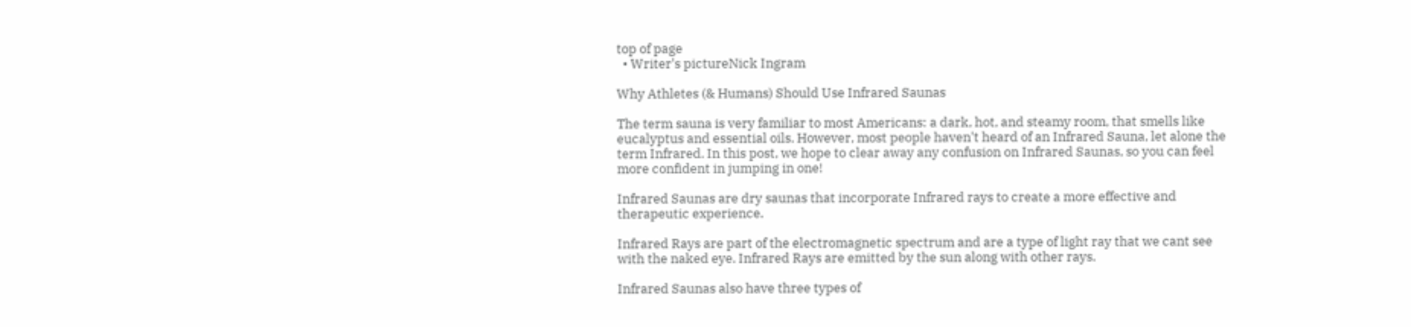top of page
  • Writer's pictureNick Ingram

Why Athletes (& Humans) Should Use Infrared Saunas

The term sauna is very familiar to most Americans: a dark, hot, and steamy room, that smells like eucalyptus and essential oils. However, most people haven't heard of an Infrared Sauna, let alone the term Infrared. In this post, we hope to clear away any confusion on Infrared Saunas, so you can feel more confident in jumping in one!

Infrared Saunas are dry saunas that incorporate Infrared rays to create a more effective and therapeutic experience.

Infrared Rays are part of the electromagnetic spectrum and are a type of light ray that we cant see with the naked eye. Infrared Rays are emitted by the sun along with other rays.

Infrared Saunas also have three types of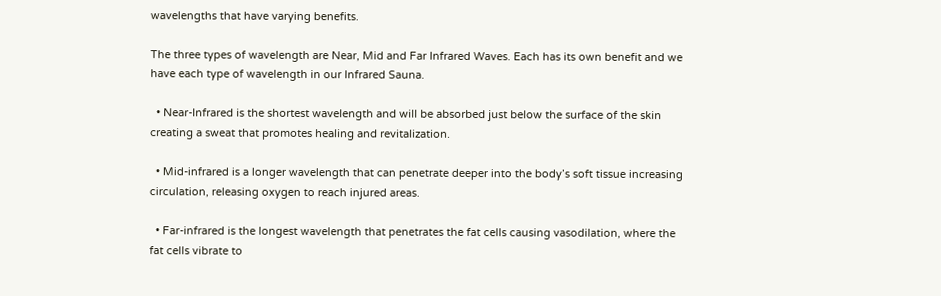wavelengths that have varying benefits.

The three types of wavelength are Near, Mid and Far Infrared Waves. Each has its own benefit and we have each type of wavelength in our Infrared Sauna.

  • Near-Infrared is the shortest wavelength and will be absorbed just below the surface of the skin creating a sweat that promotes healing and revitalization.

  • Mid-infrared is a longer wavelength that can penetrate deeper into the body’s soft tissue increasing circulation, releasing oxygen to reach injured areas.

  • Far-infrared is the longest wavelength that penetrates the fat cells causing vasodilation, where the fat cells vibrate to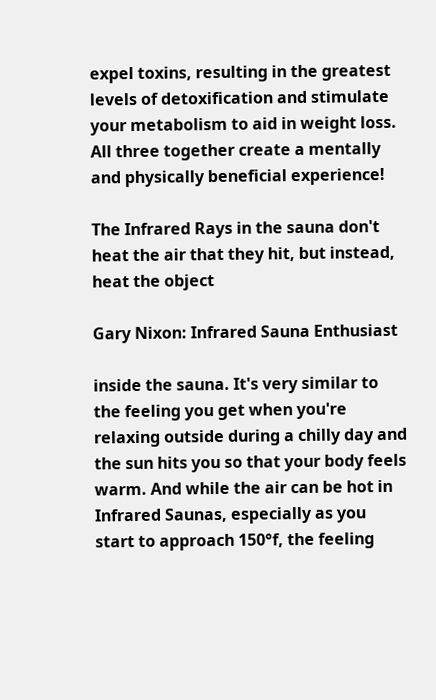expel toxins, resulting in the greatest levels of detoxification and stimulate your metabolism to aid in weight loss. All three together create a mentally and physically beneficial experience!

The Infrared Rays in the sauna don't heat the air that they hit, but instead, heat the object

Gary Nixon: Infrared Sauna Enthusiast

inside the sauna. It's very similar to the feeling you get when you're relaxing outside during a chilly day and the sun hits you so that your body feels warm. And while the air can be hot in Infrared Saunas, especially as you start to approach 150°f, the feeling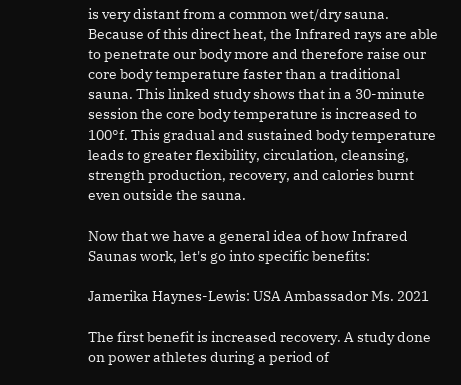is very distant from a common wet/dry sauna. Because of this direct heat, the Infrared rays are able to penetrate our body more and therefore raise our core body temperature faster than a traditional sauna. This linked study shows that in a 30-minute session the core body temperature is increased to 100°f. This gradual and sustained body temperature leads to greater flexibility, circulation, cleansing, strength production, recovery, and calories burnt even outside the sauna.

Now that we have a general idea of how Infrared Saunas work, let's go into specific benefits:

Jamerika Haynes-Lewis: USA Ambassador Ms. 2021

The first benefit is increased recovery. A study done on power athletes during a period of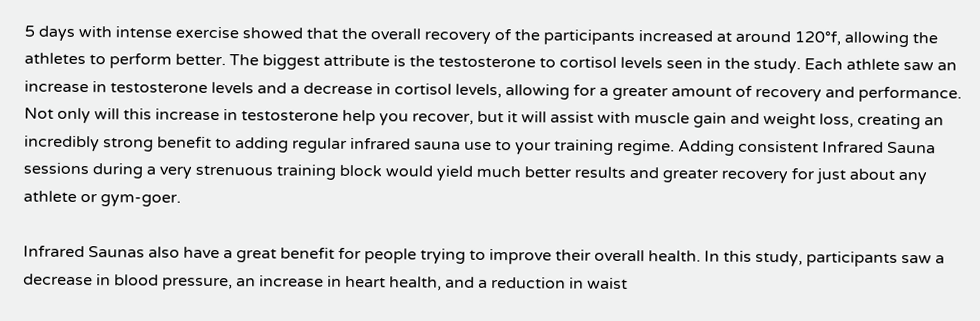5 days with intense exercise showed that the overall recovery of the participants increased at around 120°f, allowing the athletes to perform better. The biggest attribute is the testosterone to cortisol levels seen in the study. Each athlete saw an increase in testosterone levels and a decrease in cortisol levels, allowing for a greater amount of recovery and performance. Not only will this increase in testosterone help you recover, but it will assist with muscle gain and weight loss, creating an incredibly strong benefit to adding regular infrared sauna use to your training regime. Adding consistent Infrared Sauna sessions during a very strenuous training block would yield much better results and greater recovery for just about any athlete or gym-goer.

Infrared Saunas also have a great benefit for people trying to improve their overall health. In this study, participants saw a decrease in blood pressure, an increase in heart health, and a reduction in waist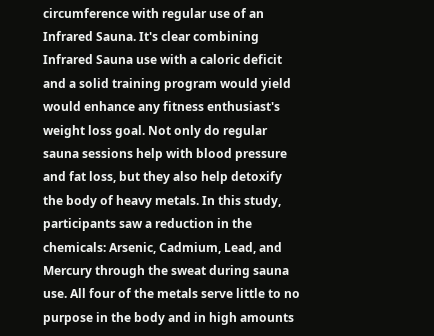circumference with regular use of an Infrared Sauna. It's clear combining Infrared Sauna use with a caloric deficit and a solid training program would yield would enhance any fitness enthusiast's weight loss goal. Not only do regular sauna sessions help with blood pressure and fat loss, but they also help detoxify the body of heavy metals. In this study, participants saw a reduction in the chemicals: Arsenic, Cadmium, Lead, and Mercury through the sweat during sauna use. All four of the metals serve little to no purpose in the body and in high amounts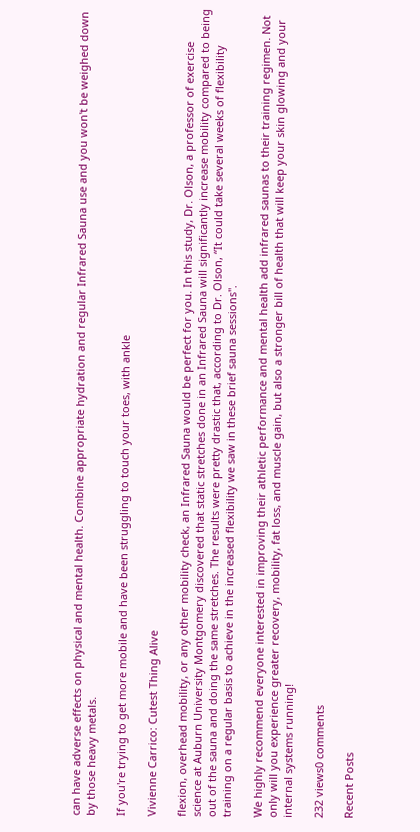can have adverse effects on physical and mental health. Combine appropriate hydration and regular Infrared Sauna use and you won't be weighed down by those heavy metals.

If you're trying to get more mobile and have been struggling to touch your toes, with ankle

Vivienne Carrico: Cutest Thing Alive

flexion, overhead mobility, or any other mobility check, an Infrared Sauna would be perfect for you. In this study, Dr. Olson, a professor of exercise science at Auburn University Montgomery discovered that static stretches done in an Infrared Sauna will significantly increase mobility compared to being out of the sauna and doing the same stretches. The results were pretty drastic that, according to Dr. Olson, “It could take several weeks of flexibility training on a regular basis to achieve in the increased flexibility we saw in these brief sauna sessions".

We highly recommend everyone interested in improving their athletic performance and mental health add infrared saunas to their training regimen. Not only will you experience greater recovery, mobility, fat loss, and muscle gain, but also a stronger bill of health that will keep your skin glowing and your internal systems running!

232 views0 comments

Recent Posts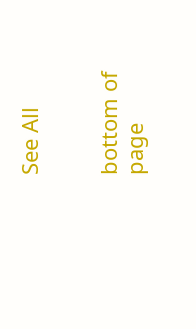See All


bottom of page